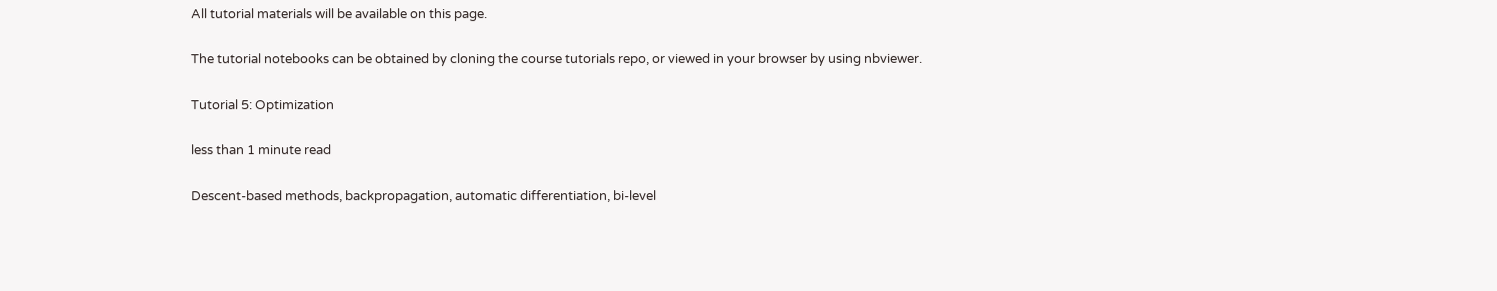All tutorial materials will be available on this page.

The tutorial notebooks can be obtained by cloning the course tutorials repo, or viewed in your browser by using nbviewer.

Tutorial 5: Optimization

less than 1 minute read

Descent-based methods, backpropagation, automatic differentiation, bi-level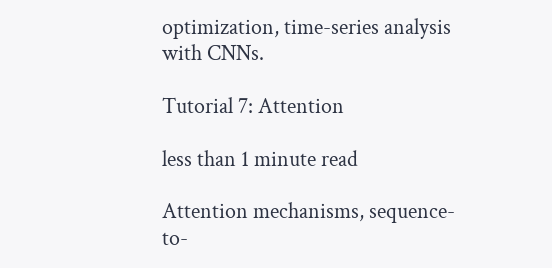optimization, time-series analysis with CNNs.

Tutorial 7: Attention

less than 1 minute read

Attention mechanisms, sequence-to-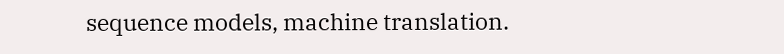sequence models, machine translation.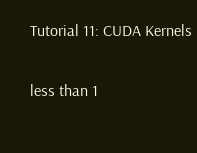Tutorial 11: CUDA Kernels

less than 1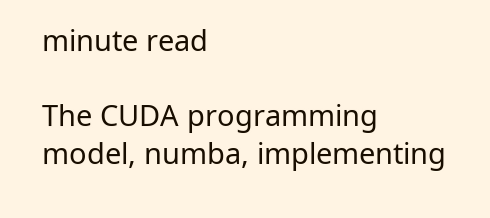minute read

The CUDA programming model, numba, implementing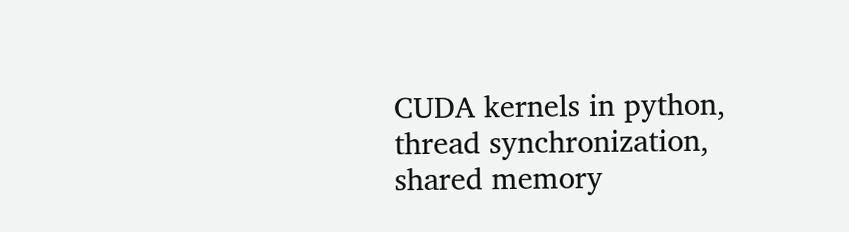CUDA kernels in python, thread synchronization, shared memory